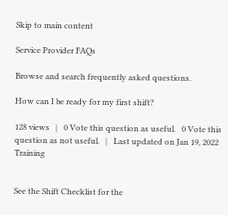Skip to main content

Service Provider FAQs

Browse and search frequently asked questions.

How can I be ready for my first shift?

128 views   |   0 Vote this question as useful.   0 Vote this question as not useful.   |   Last updated on Jan 19, 2022    Training


See the Shift Checklist for the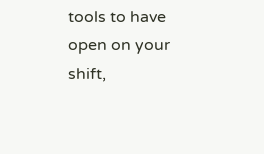tools to have open on your shift,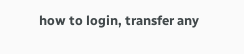how to login, transfer any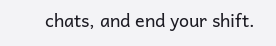chats, and end your shift.